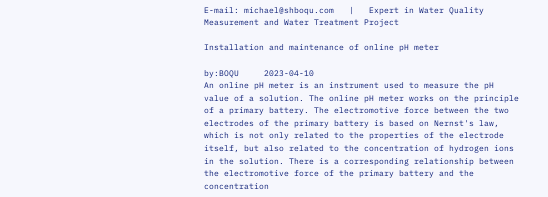E-mail: michael@shboqu.com   |   Expert in Water Quality Measurement and Water Treatment Project

Installation and maintenance of online pH meter

by:BOQU     2023-04-10
An online pH meter is an instrument used to measure the pH value of a solution. The online pH meter works on the principle of a primary battery. The electromotive force between the two electrodes of the primary battery is based on Nernst's law, which is not only related to the properties of the electrode itself, but also related to the concentration of hydrogen ions in the solution. There is a corresponding relationship between the electromotive force of the primary battery and the concentration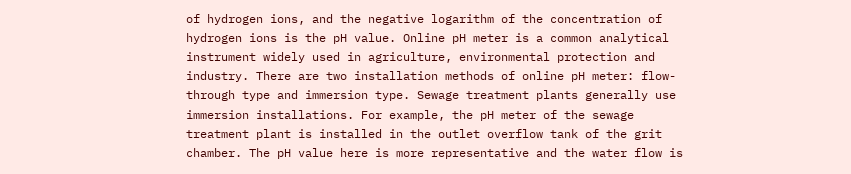of hydrogen ions, and the negative logarithm of the concentration of hydrogen ions is the pH value. Online pH meter is a common analytical instrument widely used in agriculture, environmental protection and industry. There are two installation methods of online pH meter: flow-through type and immersion type. Sewage treatment plants generally use immersion installations. For example, the pH meter of the sewage treatment plant is installed in the outlet overflow tank of the grit chamber. The pH value here is more representative and the water flow is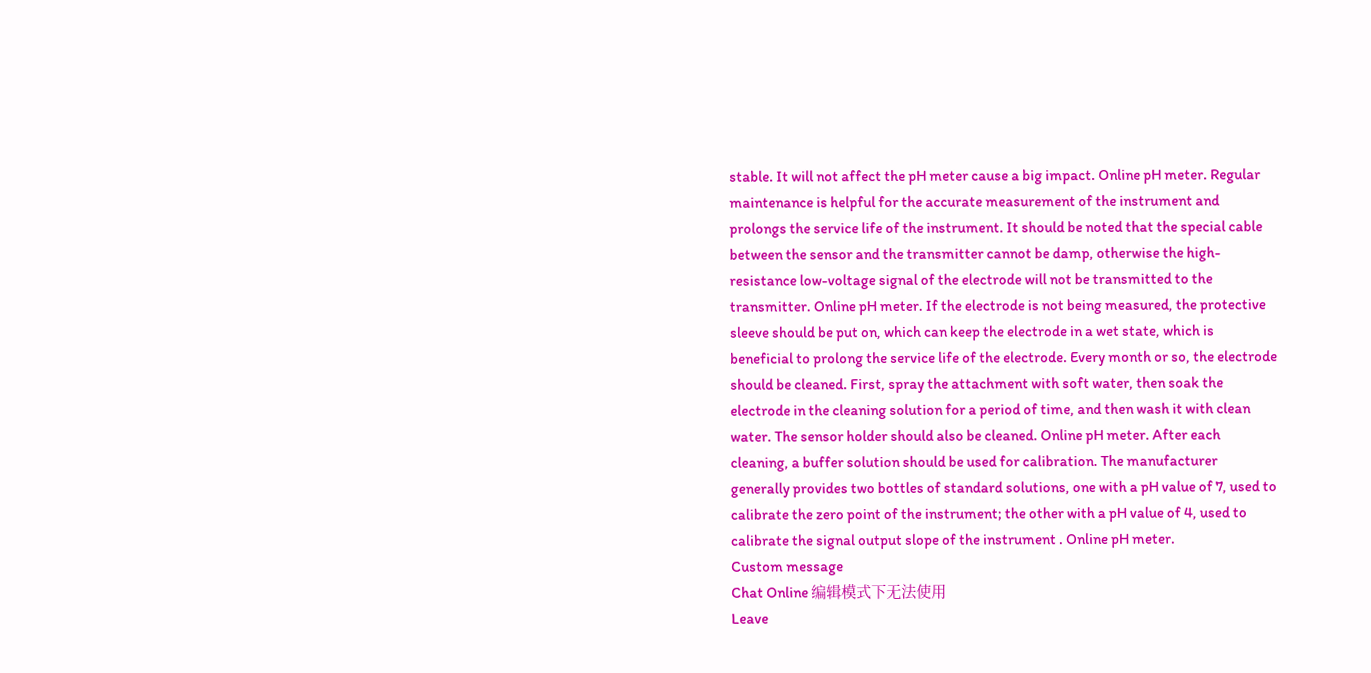stable. It will not affect the pH meter cause a big impact. Online pH meter. Regular maintenance is helpful for the accurate measurement of the instrument and prolongs the service life of the instrument. It should be noted that the special cable between the sensor and the transmitter cannot be damp, otherwise the high-resistance low-voltage signal of the electrode will not be transmitted to the transmitter. Online pH meter. If the electrode is not being measured, the protective sleeve should be put on, which can keep the electrode in a wet state, which is beneficial to prolong the service life of the electrode. Every month or so, the electrode should be cleaned. First, spray the attachment with soft water, then soak the electrode in the cleaning solution for a period of time, and then wash it with clean water. The sensor holder should also be cleaned. Online pH meter. After each cleaning, a buffer solution should be used for calibration. The manufacturer generally provides two bottles of standard solutions, one with a pH value of 7, used to calibrate the zero point of the instrument; the other with a pH value of 4, used to calibrate the signal output slope of the instrument . Online pH meter.
Custom message
Chat Online 编辑模式下无法使用
Leave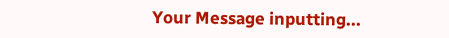Your Message inputting...